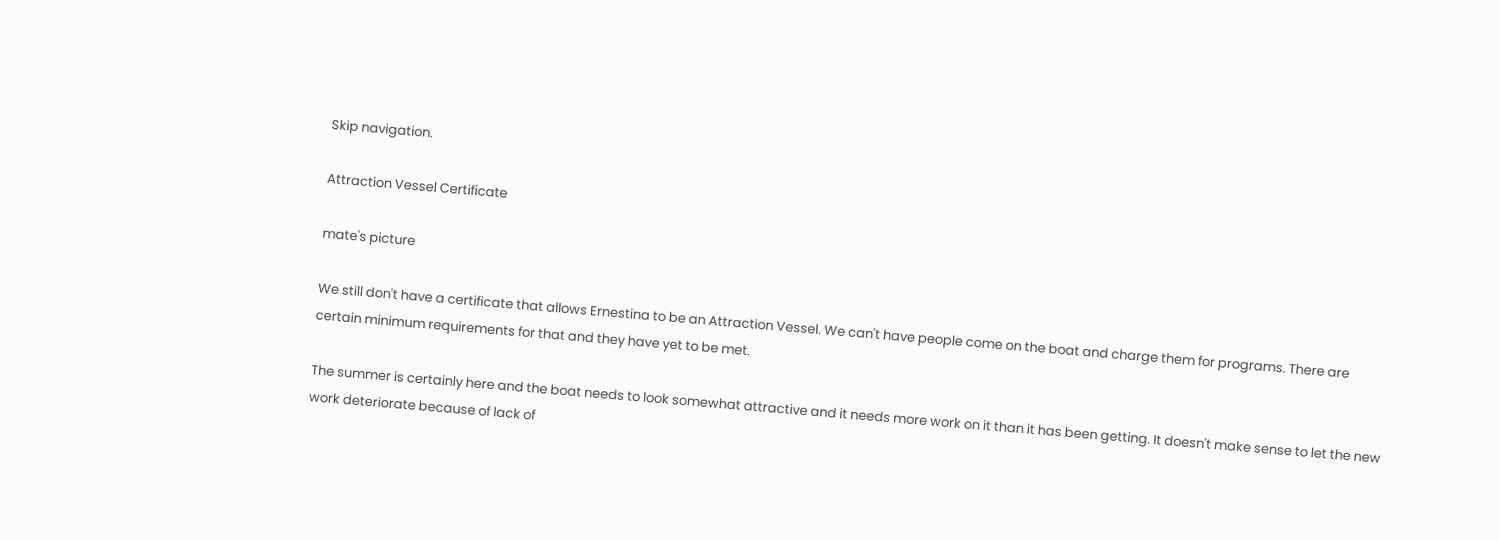Skip navigation.

Attraction Vessel Certificate

mate's picture

We still don't have a certificate that allows Ernestina to be an Attraction Vessel. We can't have people come on the boat and charge them for programs. There are certain minimum requirements for that and they have yet to be met.

The summer is certainly here and the boat needs to look somewhat attractive and it needs more work on it than it has been getting. It doesn't make sense to let the new work deteriorate because of lack of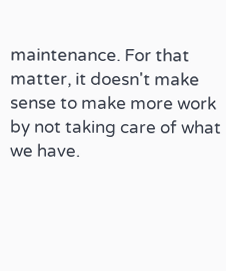maintenance. For that matter, it doesn't make sense to make more work by not taking care of what we have.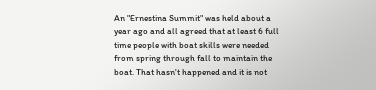An "Ernestina Summit" was held about a year ago and all agreed that at least 6 full time people with boat skills were needed from spring through fall to maintain the boat. That hasn't happened and it is not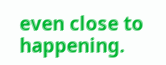even close to happening.